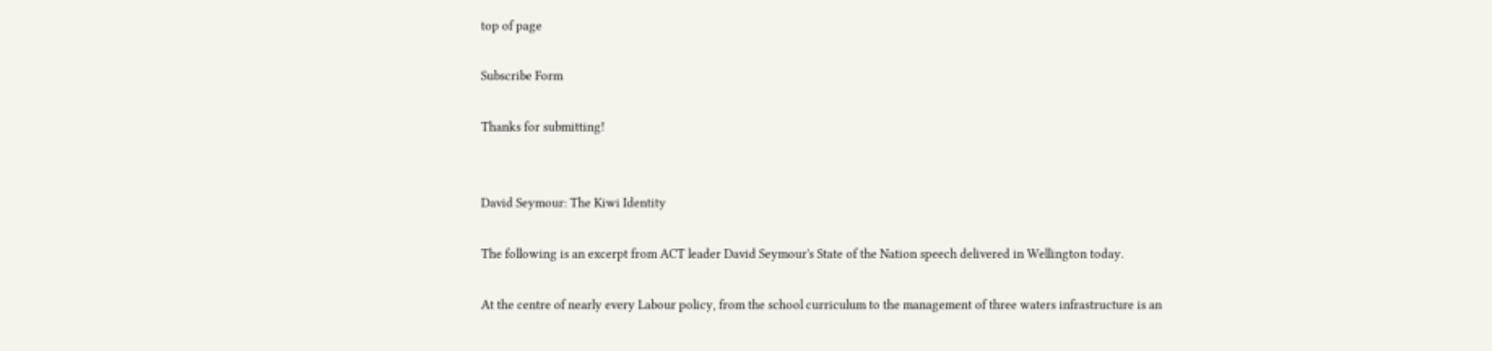top of page

Subscribe Form

Thanks for submitting!


David Seymour: The Kiwi Identity

The following is an excerpt from ACT leader David Seymour's State of the Nation speech delivered in Wellington today.

At the centre of nearly every Labour policy, from the school curriculum to the management of three waters infrastructure is an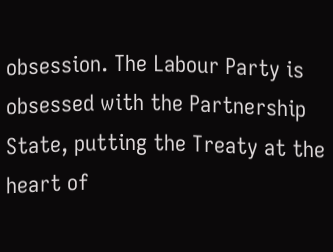obsession. The Labour Party is obsessed with the Partnership State, putting the Treaty at the heart of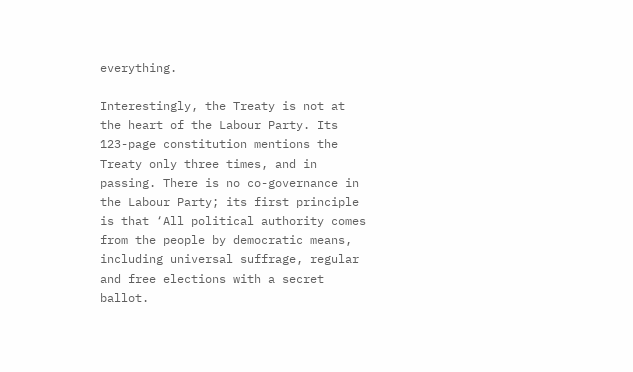everything.

Interestingly, the Treaty is not at the heart of the Labour Party. Its 123-page constitution mentions the Treaty only three times, and in passing. There is no co-governance in the Labour Party; its first principle is that ‘All political authority comes from the people by democratic means, including universal suffrage, regular and free elections with a secret ballot.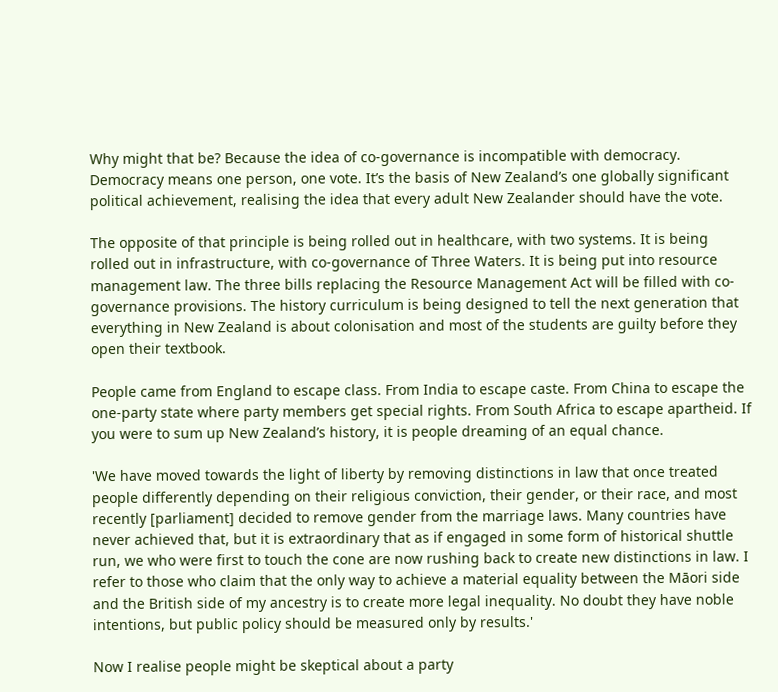Why might that be? Because the idea of co-governance is incompatible with democracy. Democracy means one person, one vote. It’s the basis of New Zealand’s one globally significant political achievement, realising the idea that every adult New Zealander should have the vote.

The opposite of that principle is being rolled out in healthcare, with two systems. It is being rolled out in infrastructure, with co-governance of Three Waters. It is being put into resource management law. The three bills replacing the Resource Management Act will be filled with co-governance provisions. The history curriculum is being designed to tell the next generation that everything in New Zealand is about colonisation and most of the students are guilty before they open their textbook.

People came from England to escape class. From India to escape caste. From China to escape the one-party state where party members get special rights. From South Africa to escape apartheid. If you were to sum up New Zealand’s history, it is people dreaming of an equal chance.

'We have moved towards the light of liberty by removing distinctions in law that once treated people differently depending on their religious conviction, their gender, or their race, and most recently [parliament] decided to remove gender from the marriage laws. Many countries have never achieved that, but it is extraordinary that as if engaged in some form of historical shuttle run, we who were first to touch the cone are now rushing back to create new distinctions in law. I refer to those who claim that the only way to achieve a material equality between the Māori side and the British side of my ancestry is to create more legal inequality. No doubt they have noble intentions, but public policy should be measured only by results.'

Now I realise people might be skeptical about a party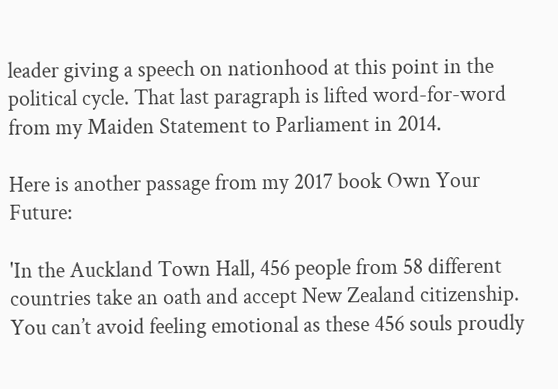leader giving a speech on nationhood at this point in the political cycle. That last paragraph is lifted word-for-word from my Maiden Statement to Parliament in 2014.

Here is another passage from my 2017 book Own Your Future:

'In the Auckland Town Hall, 456 people from 58 different countries take an oath and accept New Zealand citizenship. You can’t avoid feeling emotional as these 456 souls proudly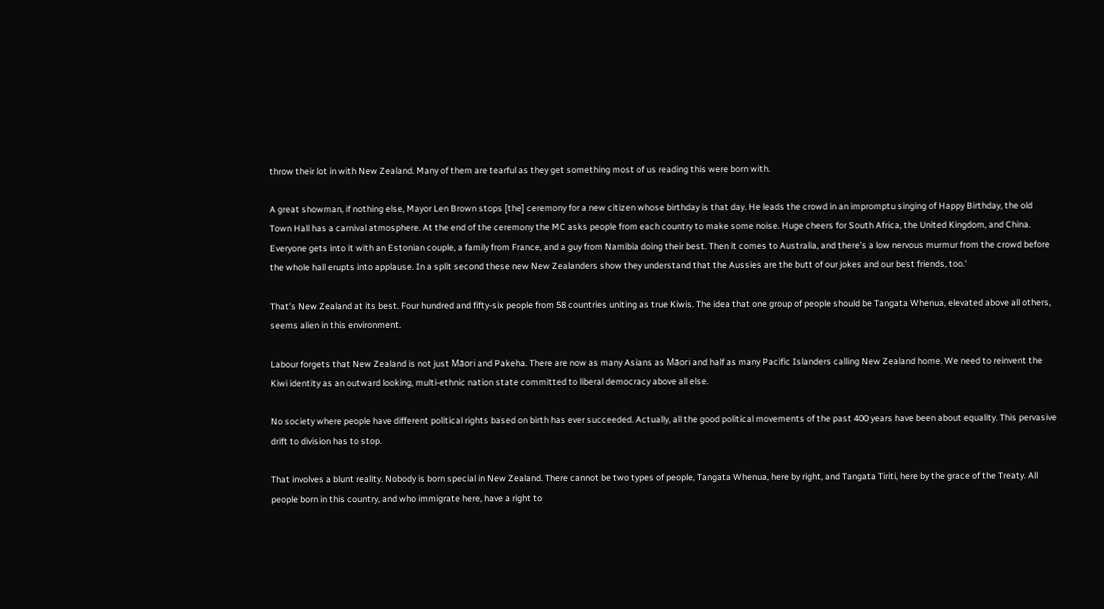throw their lot in with New Zealand. Many of them are tearful as they get something most of us reading this were born with.

A great showman, if nothing else, Mayor Len Brown stops [the] ceremony for a new citizen whose birthday is that day. He leads the crowd in an impromptu singing of Happy Birthday, the old Town Hall has a carnival atmosphere. At the end of the ceremony the MC asks people from each country to make some noise. Huge cheers for South Africa, the United Kingdom, and China. Everyone gets into it with an Estonian couple, a family from France, and a guy from Namibia doing their best. Then it comes to Australia, and there’s a low nervous murmur from the crowd before the whole hall erupts into applause. In a split second these new New Zealanders show they understand that the Aussies are the butt of our jokes and our best friends, too.'

That’s New Zealand at its best. Four hundred and fifty-six people from 58 countries uniting as true Kiwis. The idea that one group of people should be Tangata Whenua, elevated above all others, seems alien in this environment.

Labour forgets that New Zealand is not just Māori and Pakeha. There are now as many Asians as Māori and half as many Pacific Islanders calling New Zealand home. We need to reinvent the Kiwi identity as an outward looking, multi-ethnic nation state committed to liberal democracy above all else.

No society where people have different political rights based on birth has ever succeeded. Actually, all the good political movements of the past 400 years have been about equality. This pervasive drift to division has to stop.

That involves a blunt reality. Nobody is born special in New Zealand. There cannot be two types of people, Tangata Whenua, here by right, and Tangata Tiriti, here by the grace of the Treaty. All people born in this country, and who immigrate here, have a right to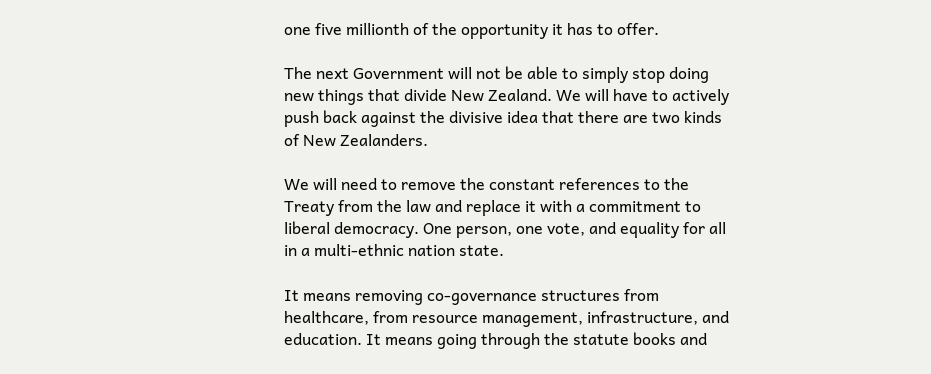one five millionth of the opportunity it has to offer.

The next Government will not be able to simply stop doing new things that divide New Zealand. We will have to actively push back against the divisive idea that there are two kinds of New Zealanders.

We will need to remove the constant references to the Treaty from the law and replace it with a commitment to liberal democracy. One person, one vote, and equality for all in a multi-ethnic nation state.

It means removing co-governance structures from healthcare, from resource management, infrastructure, and education. It means going through the statute books and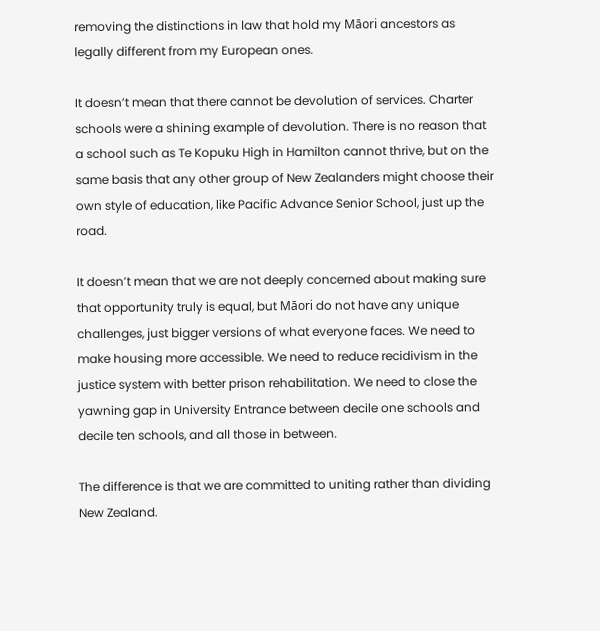removing the distinctions in law that hold my Māori ancestors as legally different from my European ones.

It doesn’t mean that there cannot be devolution of services. Charter schools were a shining example of devolution. There is no reason that a school such as Te Kopuku High in Hamilton cannot thrive, but on the same basis that any other group of New Zealanders might choose their own style of education, like Pacific Advance Senior School, just up the road.

It doesn’t mean that we are not deeply concerned about making sure that opportunity truly is equal, but Māori do not have any unique challenges, just bigger versions of what everyone faces. We need to make housing more accessible. We need to reduce recidivism in the justice system with better prison rehabilitation. We need to close the yawning gap in University Entrance between decile one schools and decile ten schools, and all those in between.

The difference is that we are committed to uniting rather than dividing New Zealand.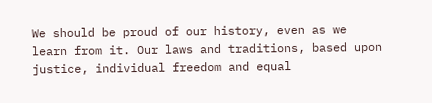We should be proud of our history, even as we learn from it. Our laws and traditions, based upon justice, individual freedom and equal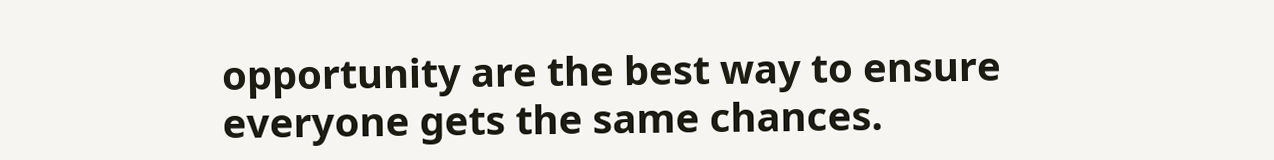opportunity are the best way to ensure everyone gets the same chances.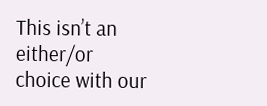This isn’t an either/or choice with our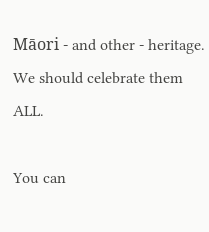Māori - and other - heritage. We should celebrate them ALL.

You can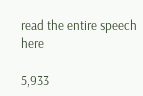read the entire speech here

5,933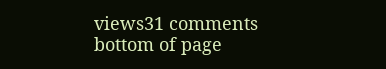views31 comments
bottom of page